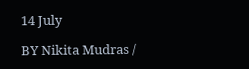14 July

BY Nikita Mudras /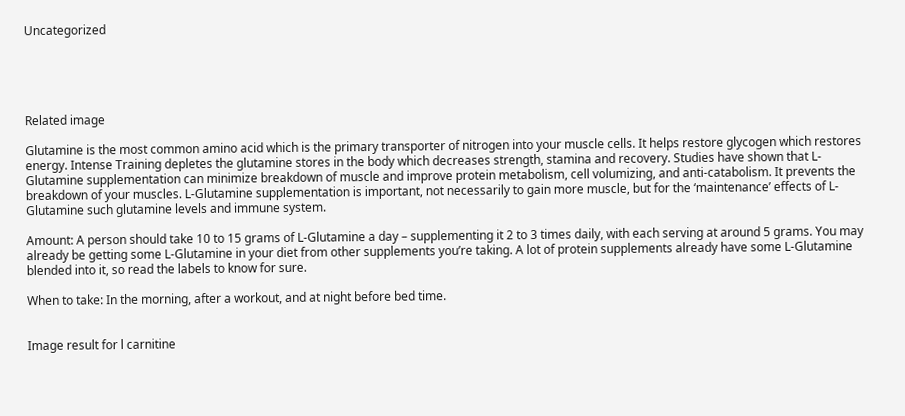Uncategorized





Related image

Glutamine is the most common amino acid which is the primary transporter of nitrogen into your muscle cells. It helps restore glycogen which restores energy. Intense Training depletes the glutamine stores in the body which decreases strength, stamina and recovery. Studies have shown that L-Glutamine supplementation can minimize breakdown of muscle and improve protein metabolism, cell volumizing, and anti-catabolism. It prevents the breakdown of your muscles. L-Glutamine supplementation is important, not necessarily to gain more muscle, but for the ‘maintenance’ effects of L-Glutamine such glutamine levels and immune system.

Amount: A person should take 10 to 15 grams of L-Glutamine a day – supplementing it 2 to 3 times daily, with each serving at around 5 grams. You may already be getting some L-Glutamine in your diet from other supplements you’re taking. A lot of protein supplements already have some L-Glutamine blended into it, so read the labels to know for sure.

When to take: In the morning, after a workout, and at night before bed time.


Image result for l carnitine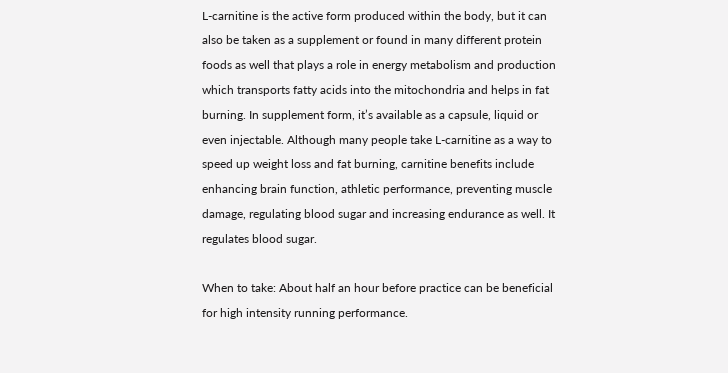L-carnitine is the active form produced within the body, but it can also be taken as a supplement or found in many different protein foods as well that plays a role in energy metabolism and production which transports fatty acids into the mitochondria and helps in fat burning. In supplement form, it’s available as a capsule, liquid or even injectable. Although many people take L-carnitine as a way to speed up weight loss and fat burning, carnitine benefits include enhancing brain function, athletic performance, preventing muscle damage, regulating blood sugar and increasing endurance as well. It regulates blood sugar.

When to take: About half an hour before practice can be beneficial for high intensity running performance.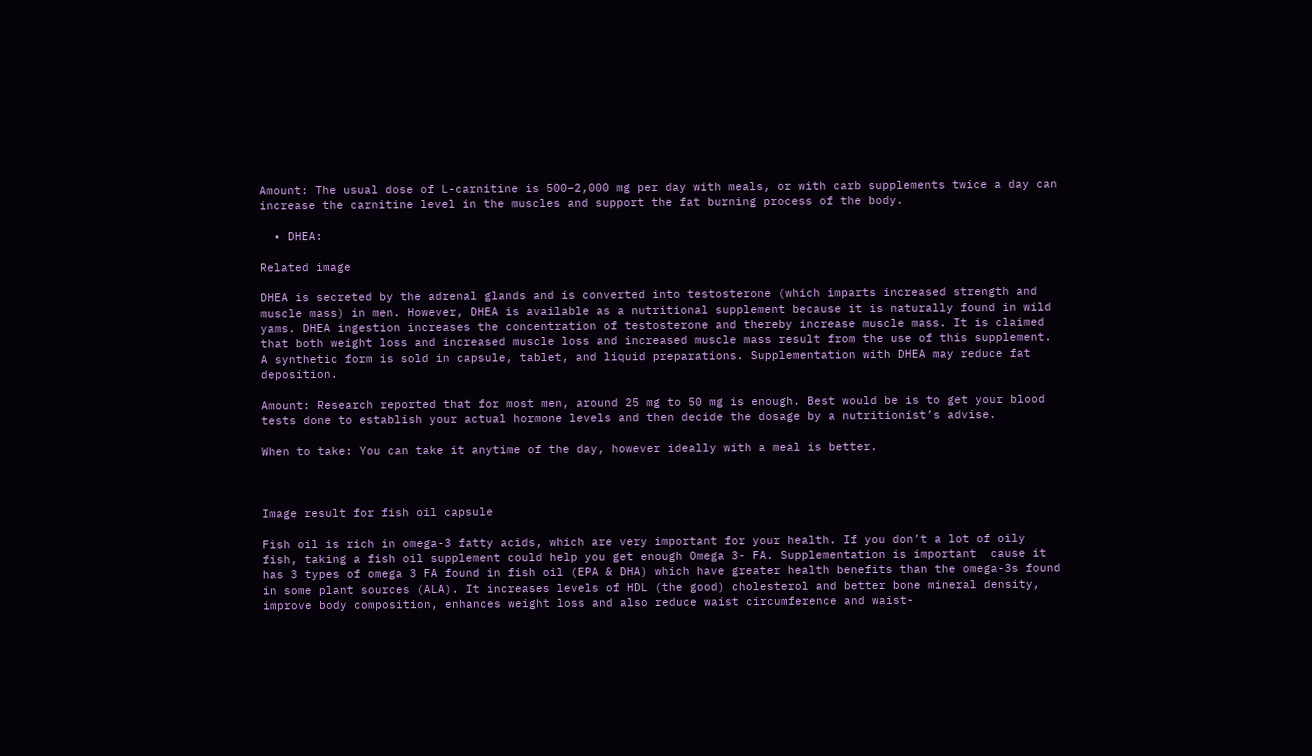Amount: The usual dose of L-carnitine is 500–2,000 mg per day with meals, or with carb supplements twice a day can increase the carnitine level in the muscles and support the fat burning process of the body.

  • DHEA:

Related image

DHEA is secreted by the adrenal glands and is converted into testosterone (which imparts increased strength and muscle mass) in men. However, DHEA is available as a nutritional supplement because it is naturally found in wild yams. DHEA ingestion increases the concentration of testosterone and thereby increase muscle mass. It is claimed that both weight loss and increased muscle loss and increased muscle mass result from the use of this supplement. A synthetic form is sold in capsule, tablet, and liquid preparations. Supplementation with DHEA may reduce fat deposition.

Amount: Research reported that for most men, around 25 mg to 50 mg is enough. Best would be is to get your blood tests done to establish your actual hormone levels and then decide the dosage by a nutritionist’s advise.

When to take: You can take it anytime of the day, however ideally with a meal is better.



Image result for fish oil capsule

Fish oil is rich in omega-3 fatty acids, which are very important for your health. If you don’t a lot of oily fish, taking a fish oil supplement could help you get enough Omega 3- FA. Supplementation is important  cause it has 3 types of omega 3 FA found in fish oil (EPA & DHA) which have greater health benefits than the omega-3s found in some plant sources (ALA). It increases levels of HDL (the good) cholesterol and better bone mineral density, improve body composition, enhances weight loss and also reduce waist circumference and waist-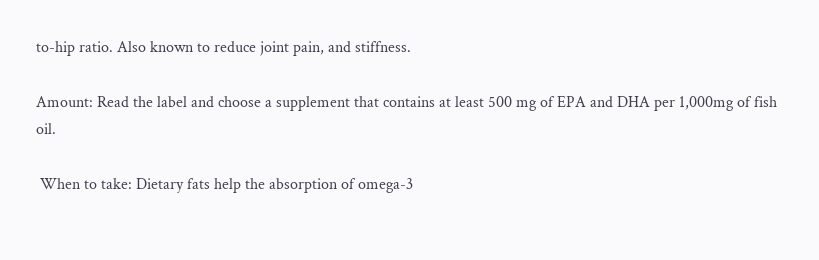to-hip ratio. Also known to reduce joint pain, and stiffness.

Amount: Read the label and choose a supplement that contains at least 500 mg of EPA and DHA per 1,000mg of fish oil.

 When to take: Dietary fats help the absorption of omega-3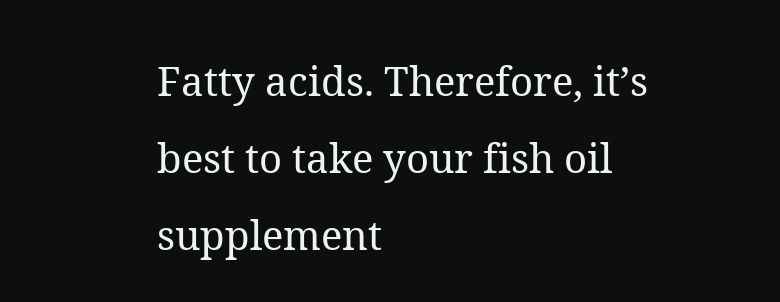Fatty acids. Therefore, it’s best to take your fish oil supplement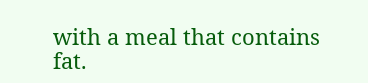with a meal that contains fat.